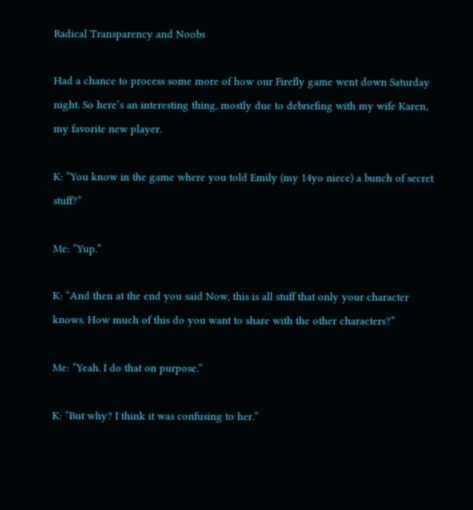Radical Transparency and Noobs

Had a chance to process some more of how our Firefly game went down Saturday night. So here’s an interesting thing, mostly due to debriefing with my wife Karen, my favorite new player.

K: “You know in the game where you told Emily (my 14yo niece) a bunch of secret stuff?”

Me: “Yup.”

K: “And then at the end you said Now, this is all stuff that only your character knows. How much of this do you want to share with the other characters?”

Me: “Yeah. I do that on purpose.”

K: “But why? I think it was confusing to her.”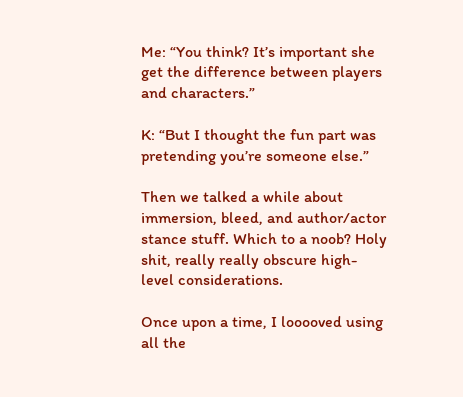Me: “You think? It’s important she get the difference between players and characters.”

K: “But I thought the fun part was pretending you’re someone else.”

Then we talked a while about immersion, bleed, and author/actor stance stuff. Which to a noob? Holy shit, really really obscure high-level considerations.

Once upon a time, I looooved using all the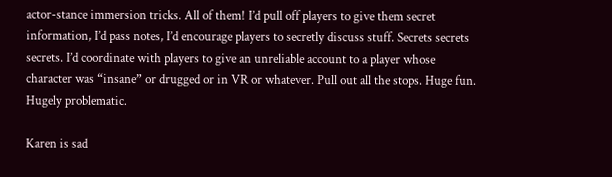actor-stance immersion tricks. All of them! I’d pull off players to give them secret information, I’d pass notes, I’d encourage players to secretly discuss stuff. Secrets secrets secrets. I’d coordinate with players to give an unreliable account to a player whose character was “insane” or drugged or in VR or whatever. Pull out all the stops. Huge fun. Hugely problematic.

Karen is sad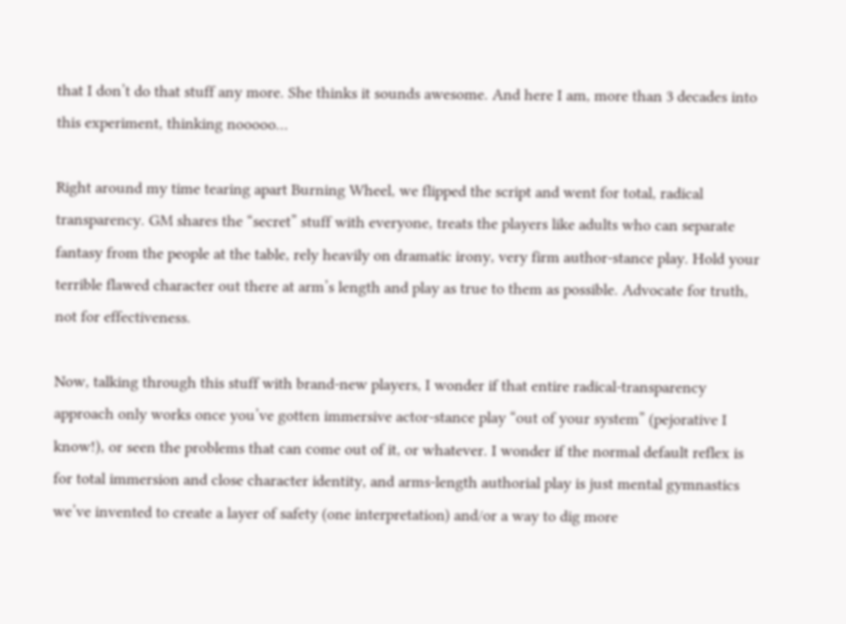that I don’t do that stuff any more. She thinks it sounds awesome. And here I am, more than 3 decades into this experiment, thinking nooooo…

Right around my time tearing apart Burning Wheel, we flipped the script and went for total, radical transparency. GM shares the “secret” stuff with everyone, treats the players like adults who can separate fantasy from the people at the table, rely heavily on dramatic irony, very firm author-stance play. Hold your terrible flawed character out there at arm’s length and play as true to them as possible. Advocate for truth, not for effectiveness.

Now, talking through this stuff with brand-new players, I wonder if that entire radical-transparency approach only works once you’ve gotten immersive actor-stance play “out of your system” (pejorative I know!), or seen the problems that can come out of it, or whatever. I wonder if the normal default reflex is for total immersion and close character identity, and arms-length authorial play is just mental gymnastics we’ve invented to create a layer of safety (one interpretation) and/or a way to dig more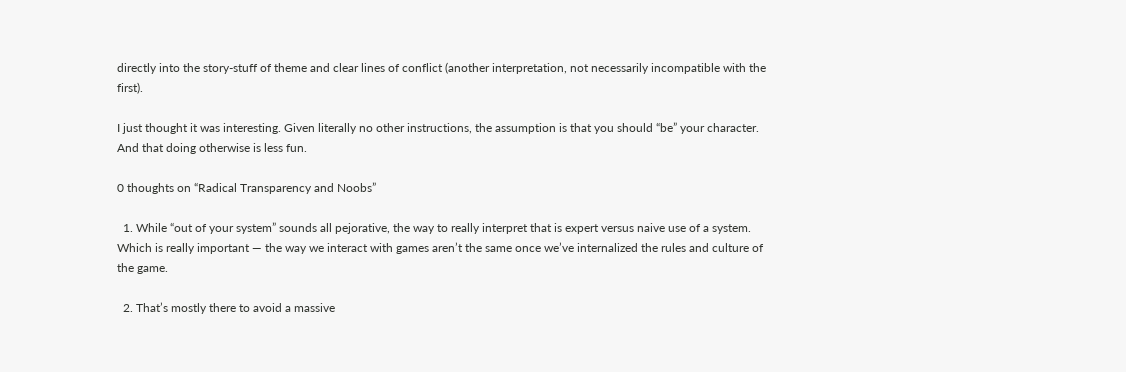directly into the story-stuff of theme and clear lines of conflict (another interpretation, not necessarily incompatible with the first).

I just thought it was interesting. Given literally no other instructions, the assumption is that you should “be” your character. And that doing otherwise is less fun.

0 thoughts on “Radical Transparency and Noobs”

  1. While “out of your system” sounds all pejorative, the way to really interpret that is expert versus naive use of a system. Which is really important — the way we interact with games aren’t the same once we’ve internalized the rules and culture of the game.

  2. That’s mostly there to avoid a massive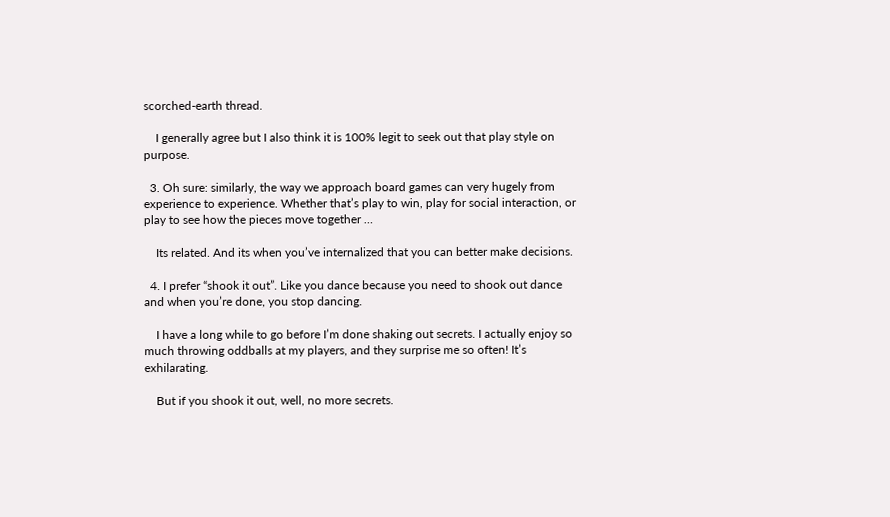scorched-earth thread.

    I generally agree but I also think it is 100% legit to seek out that play style on purpose.

  3. Oh sure: similarly, the way we approach board games can very hugely from experience to experience. Whether that’s play to win, play for social interaction, or play to see how the pieces move together …

    Its related. And its when you’ve internalized that you can better make decisions.

  4. I prefer “shook it out”. Like you dance because you need to shook out dance and when you’re done, you stop dancing.

    I have a long while to go before I’m done shaking out secrets. I actually enjoy so much throwing oddballs at my players, and they surprise me so often! It’s exhilarating.

    But if you shook it out, well, no more secrets.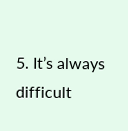5. It’s always difficult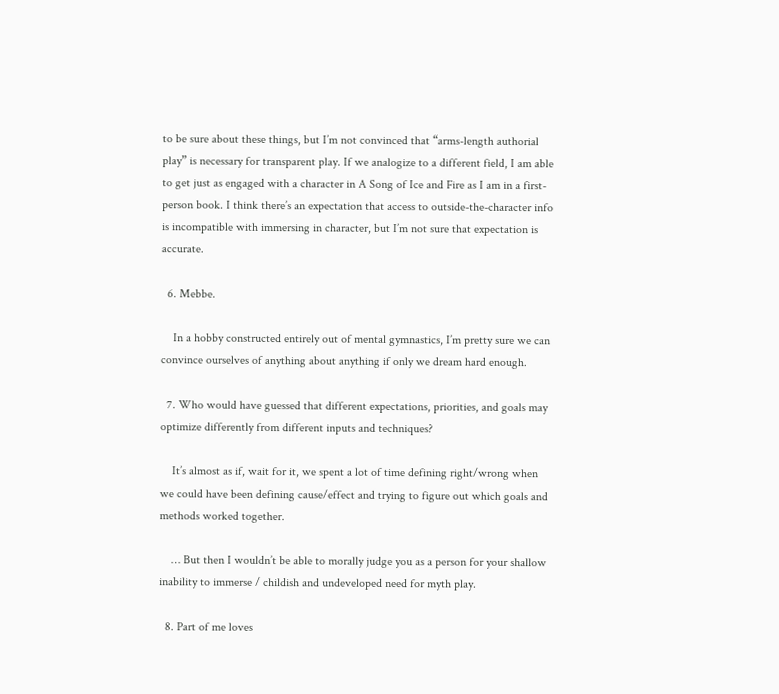to be sure about these things, but I’m not convinced that “arms-length authorial play” is necessary for transparent play. If we analogize to a different field, I am able to get just as engaged with a character in A Song of Ice and Fire as I am in a first-person book. I think there’s an expectation that access to outside-the-character info is incompatible with immersing in character, but I’m not sure that expectation is accurate.

  6. Mebbe.

    In a hobby constructed entirely out of mental gymnastics, I’m pretty sure we can convince ourselves of anything about anything if only we dream hard enough.

  7. Who would have guessed that different expectations, priorities, and goals may optimize differently from different inputs and techniques?

    It’s almost as if, wait for it, we spent a lot of time defining right/wrong when we could have been defining cause/effect and trying to figure out which goals and methods worked together.

    … But then I wouldn’t be able to morally judge you as a person for your shallow inability to immerse / childish and undeveloped need for myth play.

  8. Part of me loves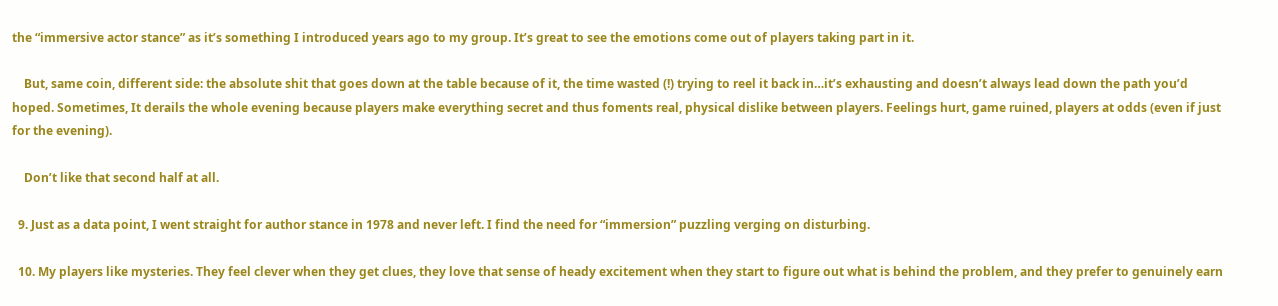the “immersive actor stance” as it’s something I introduced years ago to my group. It’s great to see the emotions come out of players taking part in it.

    But, same coin, different side: the absolute shit that goes down at the table because of it, the time wasted (!) trying to reel it back in…it’s exhausting and doesn’t always lead down the path you’d hoped. Sometimes, It derails the whole evening because players make everything secret and thus foments real, physical dislike between players. Feelings hurt, game ruined, players at odds (even if just for the evening).

    Don’t like that second half at all.

  9. Just as a data point, I went straight for author stance in 1978 and never left. I find the need for “immersion” puzzling verging on disturbing.

  10. My players like mysteries. They feel clever when they get clues, they love that sense of heady excitement when they start to figure out what is behind the problem, and they prefer to genuinely earn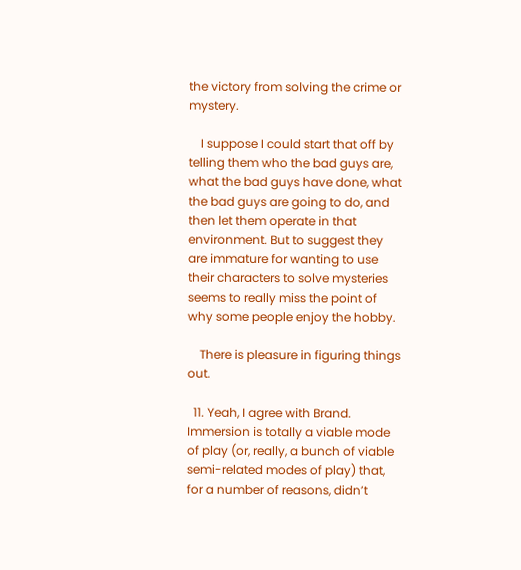the victory from solving the crime or mystery.

    I suppose I could start that off by telling them who the bad guys are, what the bad guys have done, what the bad guys are going to do, and then let them operate in that environment. But to suggest they are immature for wanting to use their characters to solve mysteries seems to really miss the point of why some people enjoy the hobby.

    There is pleasure in figuring things out.

  11. Yeah, I agree with Brand. Immersion is totally a viable mode of play (or, really, a bunch of viable semi-related modes of play) that, for a number of reasons, didn’t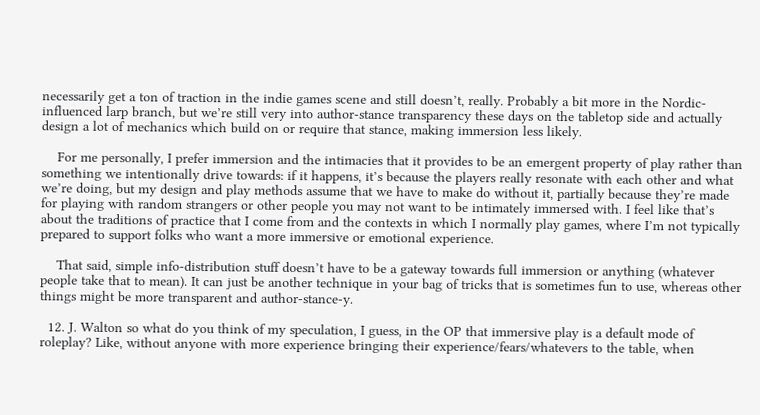necessarily get a ton of traction in the indie games scene and still doesn’t, really. Probably a bit more in the Nordic-influenced larp branch, but we’re still very into author-stance transparency these days on the tabletop side and actually design a lot of mechanics which build on or require that stance, making immersion less likely.

    For me personally, I prefer immersion and the intimacies that it provides to be an emergent property of play rather than something we intentionally drive towards: if it happens, it’s because the players really resonate with each other and what we’re doing, but my design and play methods assume that we have to make do without it, partially because they’re made for playing with random strangers or other people you may not want to be intimately immersed with. I feel like that’s about the traditions of practice that I come from and the contexts in which I normally play games, where I’m not typically prepared to support folks who want a more immersive or emotional experience.

    That said, simple info-distribution stuff doesn’t have to be a gateway towards full immersion or anything (whatever people take that to mean). It can just be another technique in your bag of tricks that is sometimes fun to use, whereas other things might be more transparent and author-stance-y.

  12. J. Walton so what do you think of my speculation, I guess, in the OP that immersive play is a default mode of roleplay? Like, without anyone with more experience bringing their experience/fears/whatevers to the table, when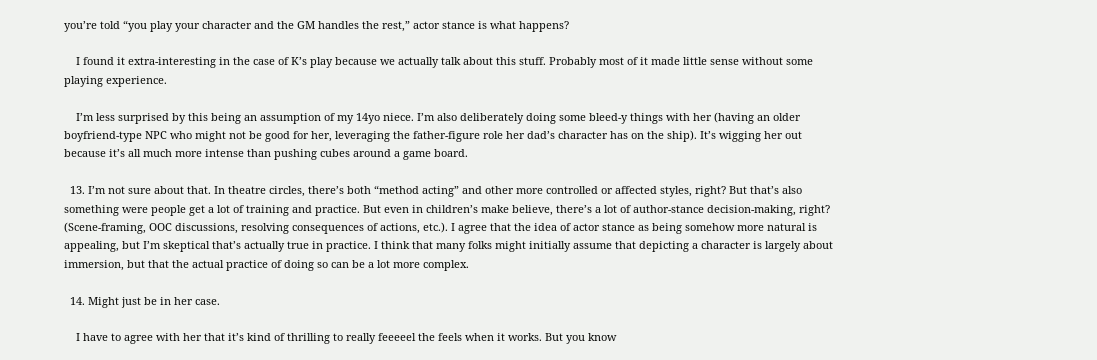you’re told “you play your character and the GM handles the rest,” actor stance is what happens?

    I found it extra-interesting in the case of K’s play because we actually talk about this stuff. Probably most of it made little sense without some playing experience.

    I’m less surprised by this being an assumption of my 14yo niece. I’m also deliberately doing some bleed-y things with her (having an older boyfriend-type NPC who might not be good for her, leveraging the father-figure role her dad’s character has on the ship). It’s wigging her out because it’s all much more intense than pushing cubes around a game board.

  13. I’m not sure about that. In theatre circles, there’s both “method acting” and other more controlled or affected styles, right? But that’s also something were people get a lot of training and practice. But even in children’s make believe, there’s a lot of author-stance decision-making, right? (Scene-framing, OOC discussions, resolving consequences of actions, etc.). I agree that the idea of actor stance as being somehow more natural is appealing, but I’m skeptical that’s actually true in practice. I think that many folks might initially assume that depicting a character is largely about immersion, but that the actual practice of doing so can be a lot more complex.

  14. Might just be in her case.

    I have to agree with her that it’s kind of thrilling to really feeeeel the feels when it works. But you know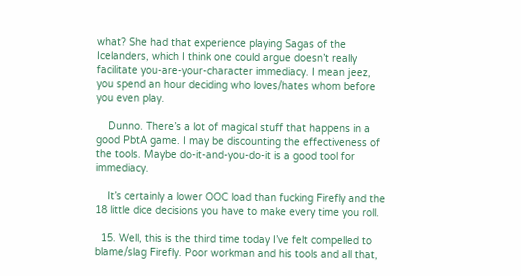what? She had that experience playing Sagas of the Icelanders, which I think one could argue doesn’t really facilitate you-are-your-character immediacy. I mean jeez, you spend an hour deciding who loves/hates whom before you even play.

    Dunno. There’s a lot of magical stuff that happens in a good PbtA game. I may be discounting the effectiveness of the tools. Maybe do-it-and-you-do-it is a good tool for immediacy.

    It’s certainly a lower OOC load than fucking Firefly and the 18 little dice decisions you have to make every time you roll.

  15. Well, this is the third time today I’ve felt compelled to blame/slag Firefly. Poor workman and his tools and all that,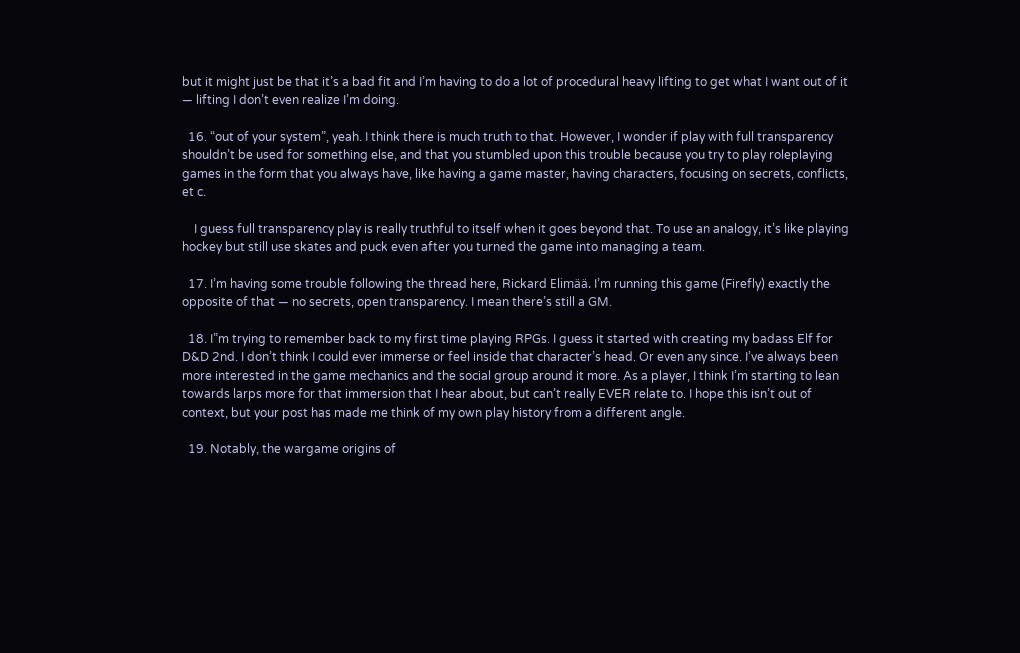but it might just be that it’s a bad fit and I’m having to do a lot of procedural heavy lifting to get what I want out of it — lifting I don’t even realize I’m doing.

  16. “out of your system”, yeah. I think there is much truth to that. However, I wonder if play with full transparency shouldn’t be used for something else, and that you stumbled upon this trouble because you try to play roleplaying games in the form that you always have, like having a game master, having characters, focusing on secrets, conflicts, et c.

    I guess full transparency play is really truthful to itself when it goes beyond that. To use an analogy, it’s like playing hockey but still use skates and puck even after you turned the game into managing a team.

  17. I’m having some trouble following the thread here, Rickard Elimää. I’m running this game (Firefly) exactly the opposite of that — no secrets, open transparency. I mean there’s still a GM.

  18. I”m trying to remember back to my first time playing RPGs. I guess it started with creating my badass Elf for D&D 2nd. I don’t think I could ever immerse or feel inside that character’s head. Or even any since. I’ve always been more interested in the game mechanics and the social group around it more. As a player, I think I’m starting to lean towards larps more for that immersion that I hear about, but can’t really EVER relate to. I hope this isn’t out of context, but your post has made me think of my own play history from a different angle.

  19. Notably, the wargame origins of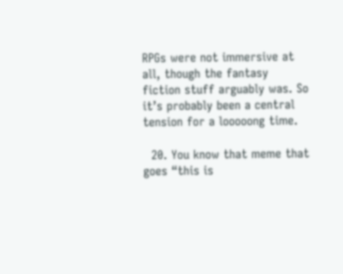RPGs were not immersive at all, though the fantasy fiction stuff arguably was. So it’s probably been a central tension for a looooong time.

  20. You know that meme that goes “this is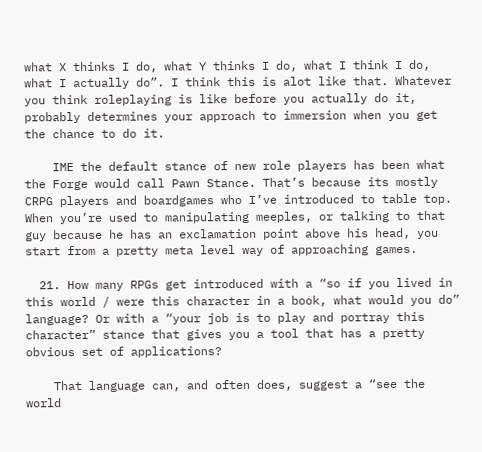what X thinks I do, what Y thinks I do, what I think I do, what I actually do”. I think this is alot like that. Whatever you think roleplaying is like before you actually do it, probably determines your approach to immersion when you get the chance to do it.

    IME the default stance of new role players has been what the Forge would call Pawn Stance. That’s because its mostly CRPG players and boardgames who I’ve introduced to table top. When you’re used to manipulating meeples, or talking to that guy because he has an exclamation point above his head, you start from a pretty meta level way of approaching games.

  21. How many RPGs get introduced with a “so if you lived in this world / were this character in a book, what would you do” language? Or with a “your job is to play and portray this character” stance that gives you a tool that has a pretty obvious set of applications?

    That language can, and often does, suggest a “see the world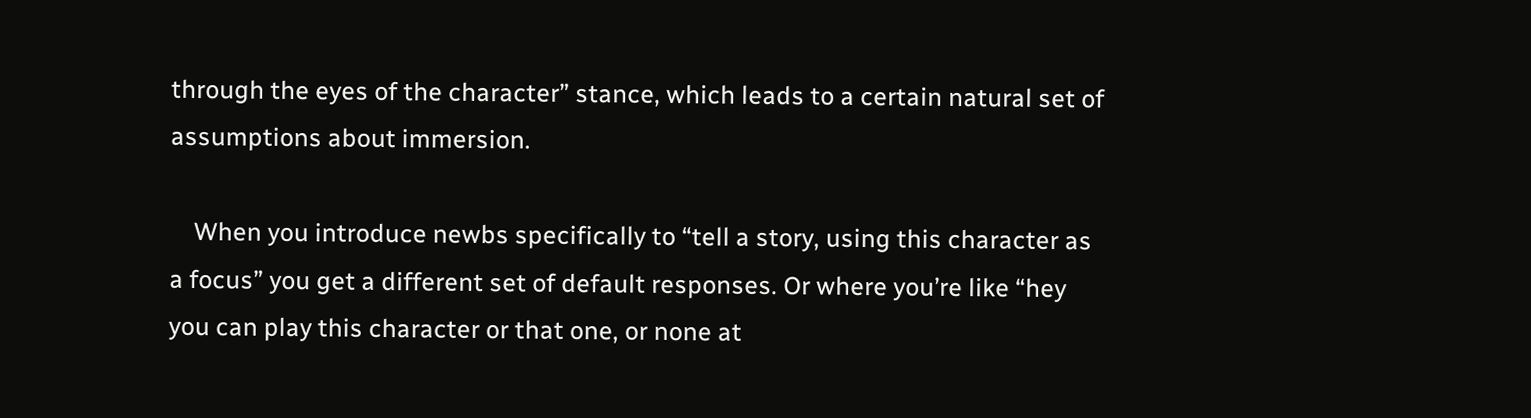through the eyes of the character” stance, which leads to a certain natural set of assumptions about immersion.

    When you introduce newbs specifically to “tell a story, using this character as a focus” you get a different set of default responses. Or where you’re like “hey you can play this character or that one, or none at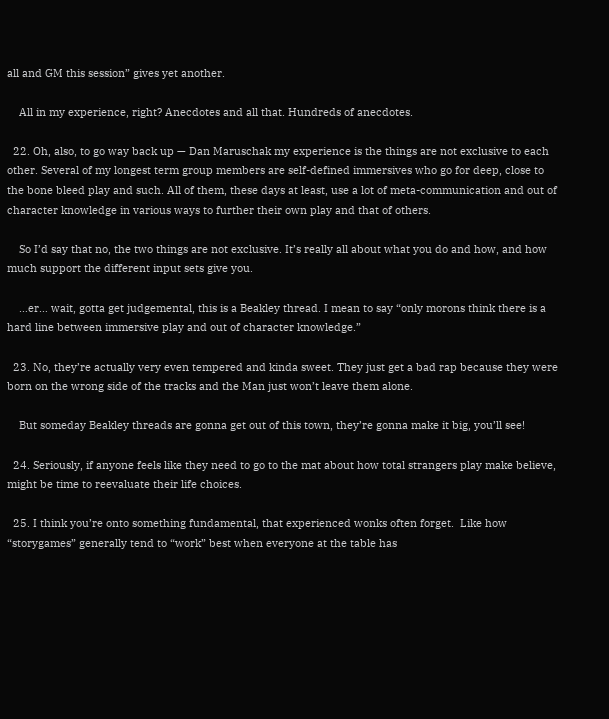all and GM this session” gives yet another.

    All in my experience, right? Anecdotes and all that. Hundreds of anecdotes.

  22. Oh, also, to go way back up — Dan Maruschak my experience is the things are not exclusive to each other. Several of my longest term group members are self-defined immersives who go for deep, close to the bone bleed play and such. All of them, these days at least, use a lot of meta-communication and out of character knowledge in various ways to further their own play and that of others.

    So I’d say that no, the two things are not exclusive. It’s really all about what you do and how, and how much support the different input sets give you.

    …er… wait, gotta get judgemental, this is a Beakley thread. I mean to say “only morons think there is a hard line between immersive play and out of character knowledge.”

  23. No, they’re actually very even tempered and kinda sweet. They just get a bad rap because they were born on the wrong side of the tracks and the Man just won’t leave them alone.

    But someday Beakley threads are gonna get out of this town, they’re gonna make it big, you’ll see!

  24. Seriously, if anyone feels like they need to go to the mat about how total strangers play make believe, might be time to reevaluate their life choices.

  25. I think you’re onto something fundamental, that experienced wonks often forget.  Like how “storygames” generally tend to “work” best when everyone at the table has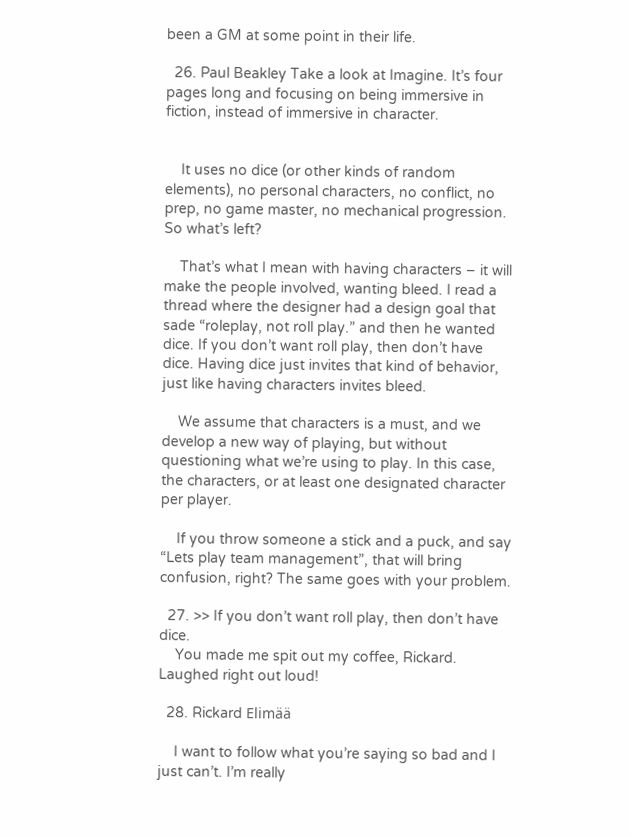been a GM at some point in their life.

  26. Paul Beakley Take a look at Imagine. It’s four pages long and focusing on being immersive in fiction, instead of immersive in character.


    It uses no dice (or other kinds of random elements), no personal characters, no conflict, no prep, no game master, no mechanical progression. So what’s left?

    That’s what I mean with having characters – it will make the people involved, wanting bleed. I read a thread where the designer had a design goal that sade “roleplay, not roll play.” and then he wanted dice. If you don’t want roll play, then don’t have dice. Having dice just invites that kind of behavior, just like having characters invites bleed.

    We assume that characters is a must, and we develop a new way of playing, but without questioning what we’re using to play. In this case, the characters, or at least one designated character per player.

    If you throw someone a stick and a puck, and say “Lets play team management”, that will bring confusion, right? The same goes with your problem.

  27. >> If you don’t want roll play, then don’t have dice.
    You made me spit out my coffee, Rickard.  Laughed right out loud!

  28. Rickard Elimää

    I want to follow what you’re saying so bad and I just can’t. I’m really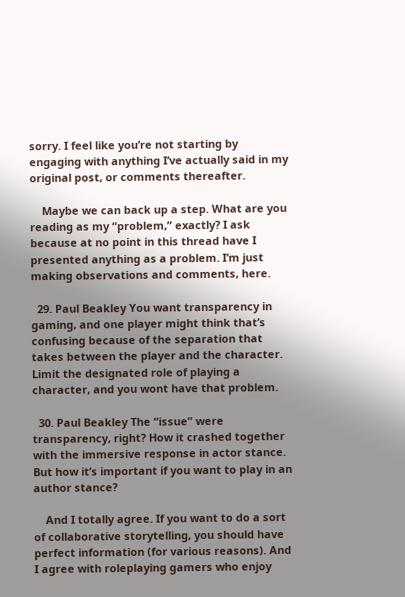sorry. I feel like you’re not starting by engaging with anything I’ve actually said in my original post, or comments thereafter.

    Maybe we can back up a step. What are you reading as my “problem,” exactly? I ask because at no point in this thread have I presented anything as a problem. I’m just making observations and comments, here.

  29. Paul Beakley You want transparency in gaming, and one player might think that’s confusing because of the separation that takes between the player and the character. Limit the designated role of playing a character, and you wont have that problem.

  30. Paul Beakley The “issue” were transparency, right? How it crashed together with the immersive response in actor stance. But how it’s important if you want to play in an author stance?

    And I totally agree. If you want to do a sort of collaborative storytelling, you should have perfect information (for various reasons). And I agree with roleplaying gamers who enjoy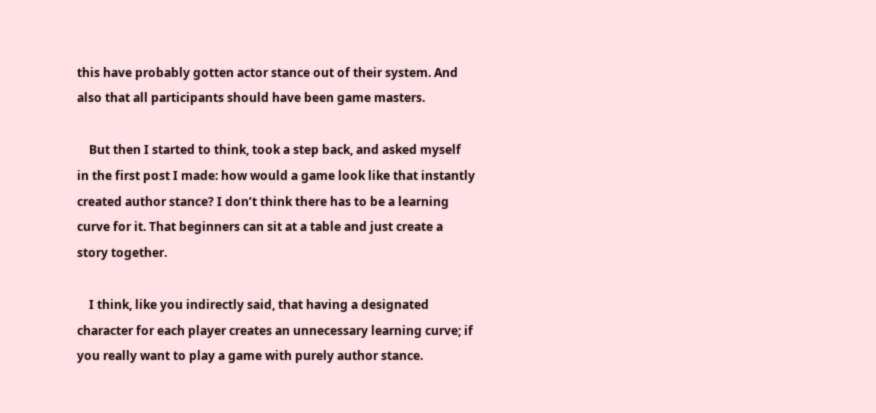this have probably gotten actor stance out of their system. And also that all participants should have been game masters.

    But then I started to think, took a step back, and asked myself in the first post I made: how would a game look like that instantly created author stance? I don’t think there has to be a learning curve for it. That beginners can sit at a table and just create a story together.

    I think, like you indirectly said, that having a designated character for each player creates an unnecessary learning curve; if you really want to play a game with purely author stance.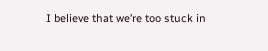I believe that we’re too stuck in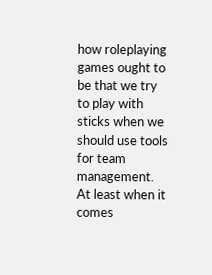how roleplaying games ought to be that we try to play with sticks when we should use tools for team management. At least when it comes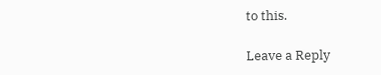to this.

Leave a Reply